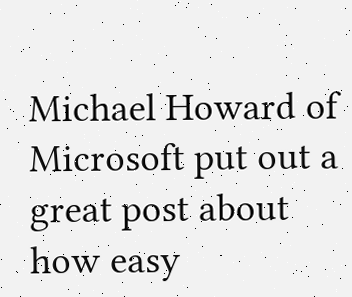Michael Howard of Microsoft put out a great post about how easy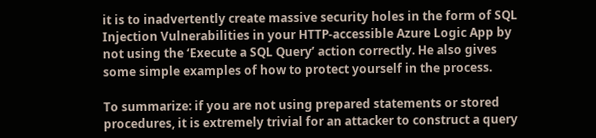it is to inadvertently create massive security holes in the form of SQL Injection Vulnerabilities in your HTTP-accessible Azure Logic App by not using the ‘Execute a SQL Query’ action correctly. He also gives some simple examples of how to protect yourself in the process.

To summarize: if you are not using prepared statements or stored procedures, it is extremely trivial for an attacker to construct a query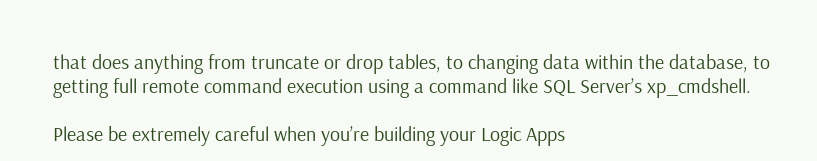that does anything from truncate or drop tables, to changing data within the database, to getting full remote command execution using a command like SQL Server’s xp_cmdshell.

Please be extremely careful when you’re building your Logic Apps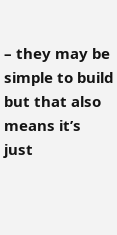– they may be simple to build but that also means it’s just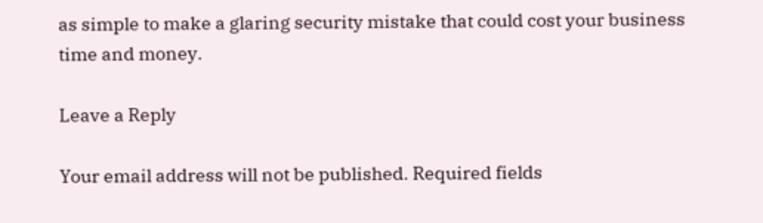as simple to make a glaring security mistake that could cost your business time and money.

Leave a Reply

Your email address will not be published. Required fields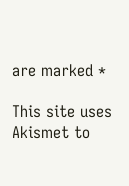are marked *

This site uses Akismet to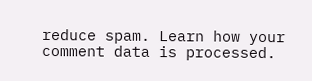reduce spam. Learn how your comment data is processed.